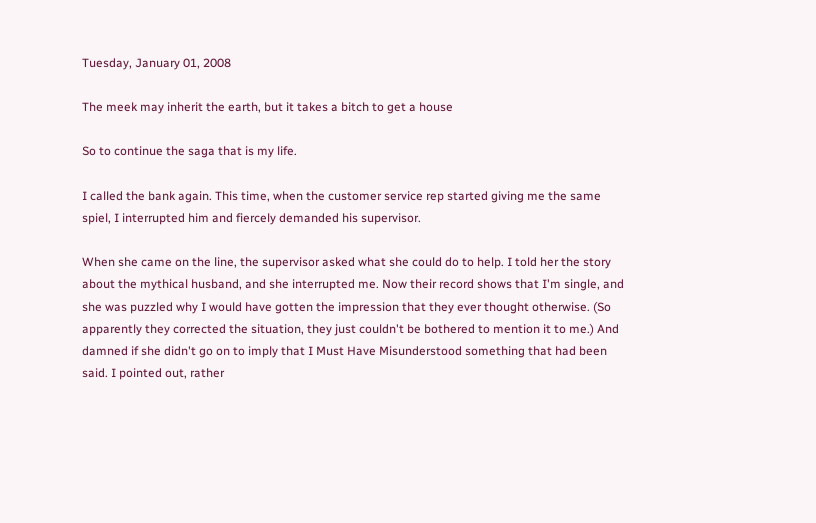Tuesday, January 01, 2008

The meek may inherit the earth, but it takes a bitch to get a house

So to continue the saga that is my life.

I called the bank again. This time, when the customer service rep started giving me the same spiel, I interrupted him and fiercely demanded his supervisor.

When she came on the line, the supervisor asked what she could do to help. I told her the story about the mythical husband, and she interrupted me. Now their record shows that I'm single, and she was puzzled why I would have gotten the impression that they ever thought otherwise. (So apparently they corrected the situation, they just couldn't be bothered to mention it to me.) And damned if she didn't go on to imply that I Must Have Misunderstood something that had been said. I pointed out, rather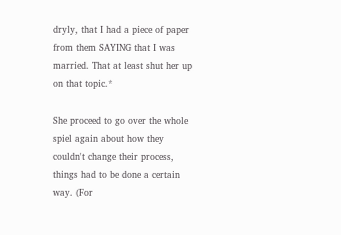dryly, that I had a piece of paper from them SAYING that I was married. That at least shut her up on that topic.*

She proceed to go over the whole spiel again about how they couldn't change their process, things had to be done a certain way. (For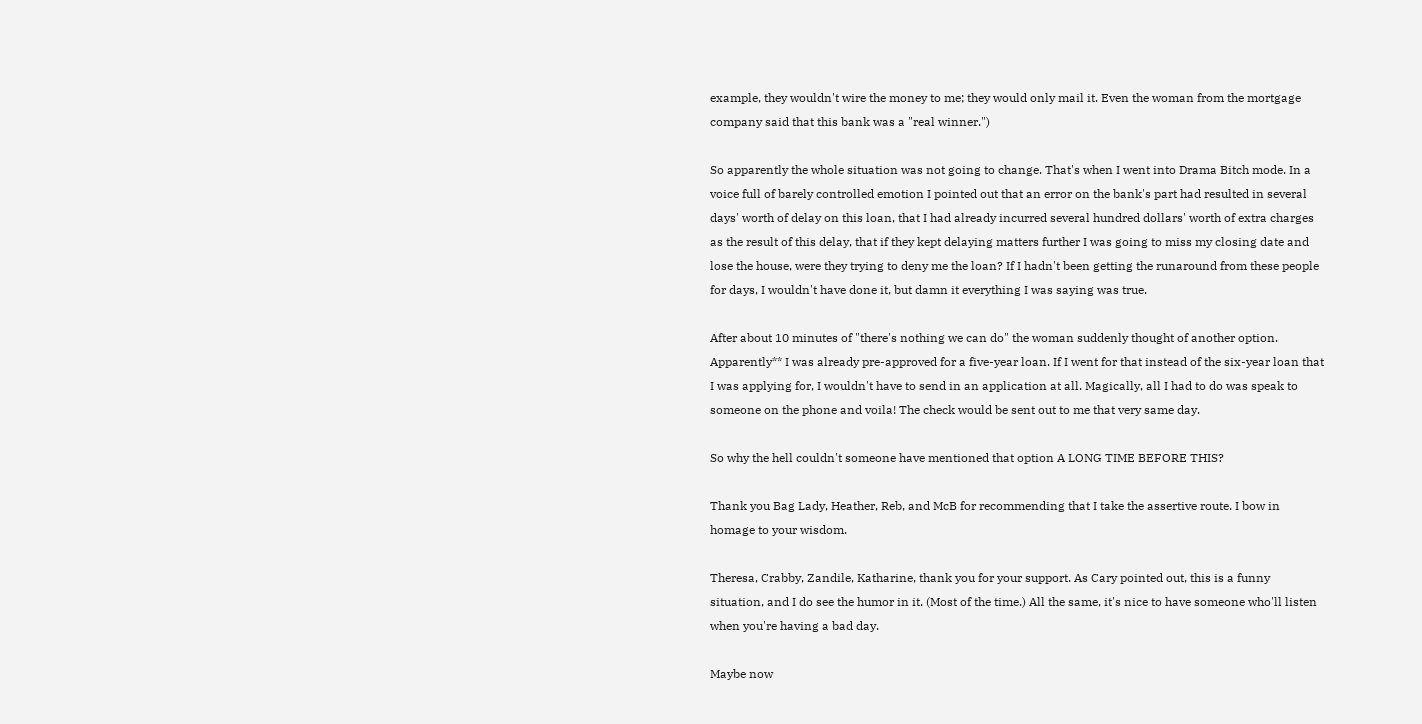example, they wouldn't wire the money to me; they would only mail it. Even the woman from the mortgage company said that this bank was a "real winner.")

So apparently the whole situation was not going to change. That's when I went into Drama Bitch mode. In a voice full of barely controlled emotion I pointed out that an error on the bank's part had resulted in several days' worth of delay on this loan, that I had already incurred several hundred dollars' worth of extra charges as the result of this delay, that if they kept delaying matters further I was going to miss my closing date and lose the house, were they trying to deny me the loan? If I hadn't been getting the runaround from these people for days, I wouldn't have done it, but damn it everything I was saying was true.

After about 10 minutes of "there's nothing we can do" the woman suddenly thought of another option. Apparently** I was already pre-approved for a five-year loan. If I went for that instead of the six-year loan that I was applying for, I wouldn't have to send in an application at all. Magically, all I had to do was speak to someone on the phone and voila! The check would be sent out to me that very same day.

So why the hell couldn't someone have mentioned that option A LONG TIME BEFORE THIS?

Thank you Bag Lady, Heather, Reb, and McB for recommending that I take the assertive route. I bow in homage to your wisdom.

Theresa, Crabby, Zandile, Katharine, thank you for your support. As Cary pointed out, this is a funny situation, and I do see the humor in it. (Most of the time.) All the same, it's nice to have someone who'll listen when you're having a bad day.

Maybe now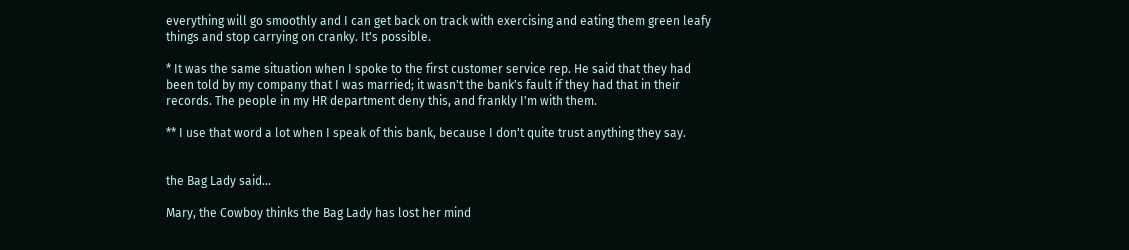everything will go smoothly and I can get back on track with exercising and eating them green leafy things and stop carrying on cranky. It's possible.

* It was the same situation when I spoke to the first customer service rep. He said that they had been told by my company that I was married; it wasn't the bank's fault if they had that in their records. The people in my HR department deny this, and frankly I'm with them.

** I use that word a lot when I speak of this bank, because I don't quite trust anything they say.


the Bag Lady said...

Mary, the Cowboy thinks the Bag Lady has lost her mind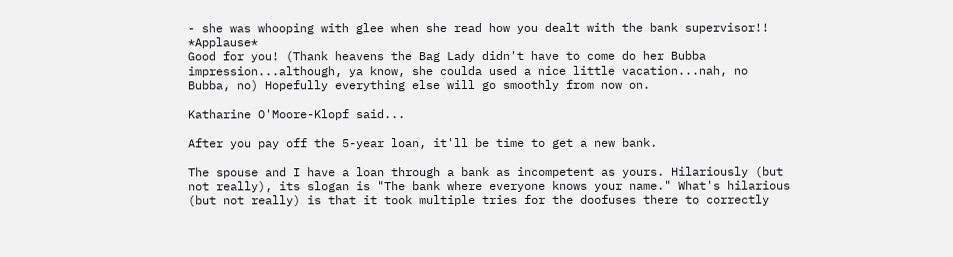- she was whooping with glee when she read how you dealt with the bank supervisor!! *Applause*
Good for you! (Thank heavens the Bag Lady didn't have to come do her Bubba impression...although, ya know, she coulda used a nice little vacation...nah, no Bubba, no) Hopefully everything else will go smoothly from now on.

Katharine O'Moore-Klopf said...

After you pay off the 5-year loan, it'll be time to get a new bank.

The spouse and I have a loan through a bank as incompetent as yours. Hilariously (but not really), its slogan is "The bank where everyone knows your name." What's hilarious (but not really) is that it took multiple tries for the doofuses there to correctly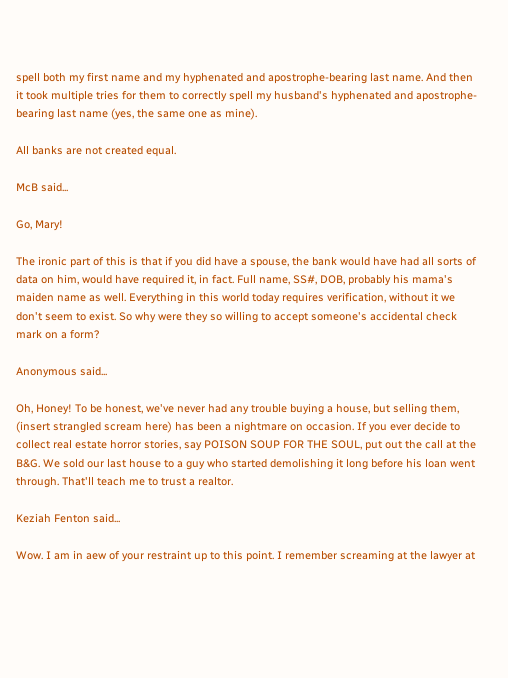spell both my first name and my hyphenated and apostrophe-bearing last name. And then it took multiple tries for them to correctly spell my husband's hyphenated and apostrophe-bearing last name (yes, the same one as mine).

All banks are not created equal.

McB said...

Go, Mary!

The ironic part of this is that if you did have a spouse, the bank would have had all sorts of data on him, would have required it, in fact. Full name, SS#, DOB, probably his mama's maiden name as well. Everything in this world today requires verification, without it we don't seem to exist. So why were they so willing to accept someone's accidental check mark on a form?

Anonymous said...

Oh, Honey! To be honest, we've never had any trouble buying a house, but selling them, (insert strangled scream here) has been a nightmare on occasion. If you ever decide to collect real estate horror stories, say POISON SOUP FOR THE SOUL, put out the call at the B&G. We sold our last house to a guy who started demolishing it long before his loan went through. That'll teach me to trust a realtor.

Keziah Fenton said...

Wow. I am in aew of your restraint up to this point. I remember screaming at the lawyer at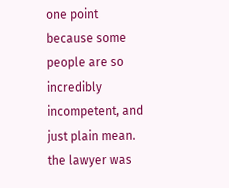one point because some people are so incredibly incompetent, and just plain mean. the lawyer was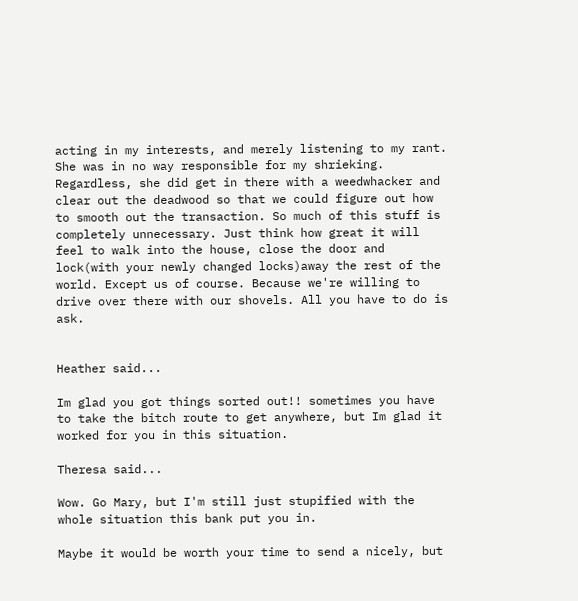acting in my interests, and merely listening to my rant. She was in no way responsible for my shrieking. Regardless, she did get in there with a weedwhacker and clear out the deadwood so that we could figure out how to smooth out the transaction. So much of this stuff is completely unnecessary. Just think how great it will feel to walk into the house, close the door and lock(with your newly changed locks)away the rest of the world. Except us of course. Because we're willing to drive over there with our shovels. All you have to do is ask.


Heather said...

Im glad you got things sorted out!! sometimes you have to take the bitch route to get anywhere, but Im glad it worked for you in this situation.

Theresa said...

Wow. Go Mary, but I'm still just stupified with the whole situation this bank put you in.

Maybe it would be worth your time to send a nicely, but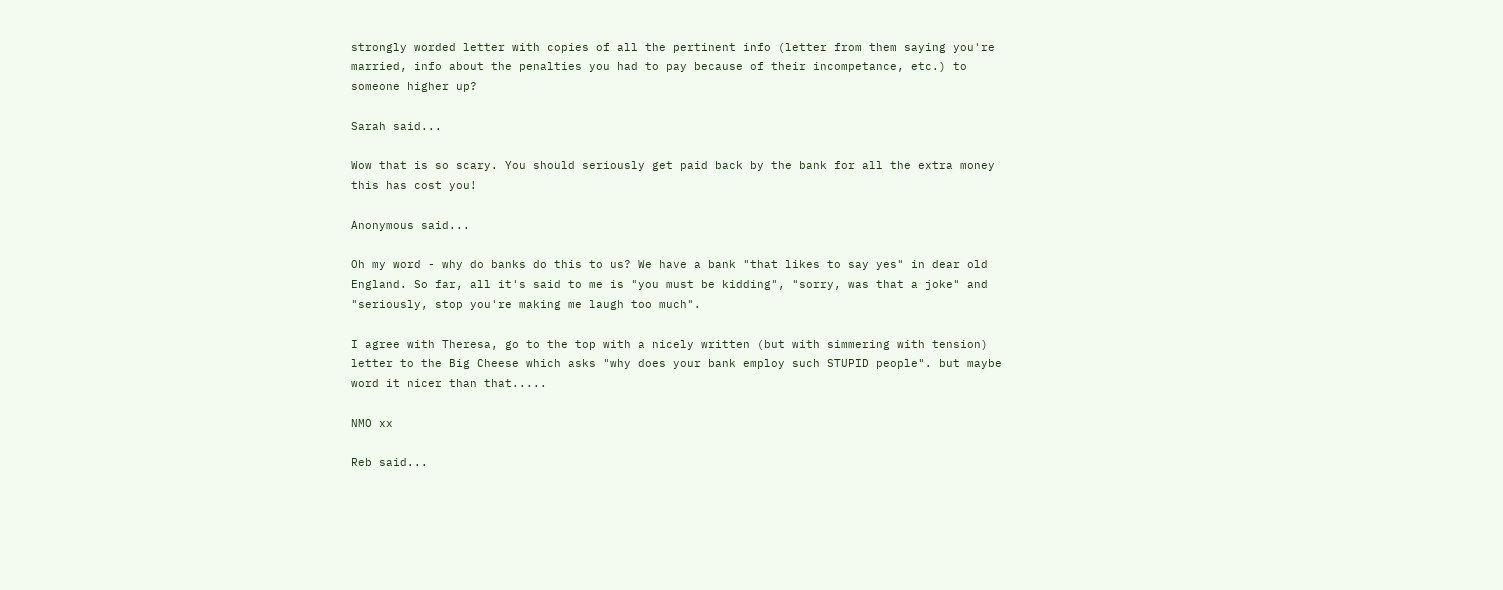strongly worded letter with copies of all the pertinent info (letter from them saying you're married, info about the penalties you had to pay because of their incompetance, etc.) to someone higher up?

Sarah said...

Wow that is so scary. You should seriously get paid back by the bank for all the extra money this has cost you!

Anonymous said...

Oh my word - why do banks do this to us? We have a bank "that likes to say yes" in dear old England. So far, all it's said to me is "you must be kidding", "sorry, was that a joke" and "seriously, stop you're making me laugh too much".

I agree with Theresa, go to the top with a nicely written (but with simmering with tension) letter to the Big Cheese which asks "why does your bank employ such STUPID people". but maybe word it nicer than that.....

NMO xx

Reb said...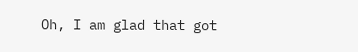Oh, I am glad that got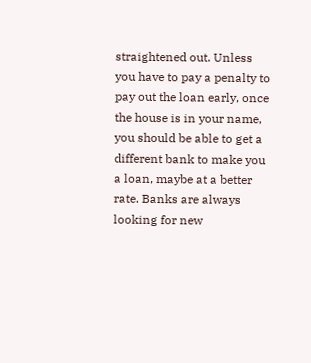straightened out. Unless you have to pay a penalty to pay out the loan early, once the house is in your name, you should be able to get a different bank to make you a loan, maybe at a better rate. Banks are always looking for new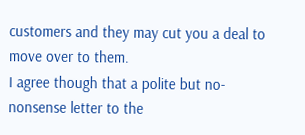customers and they may cut you a deal to move over to them.
I agree though that a polite but no-nonsense letter to the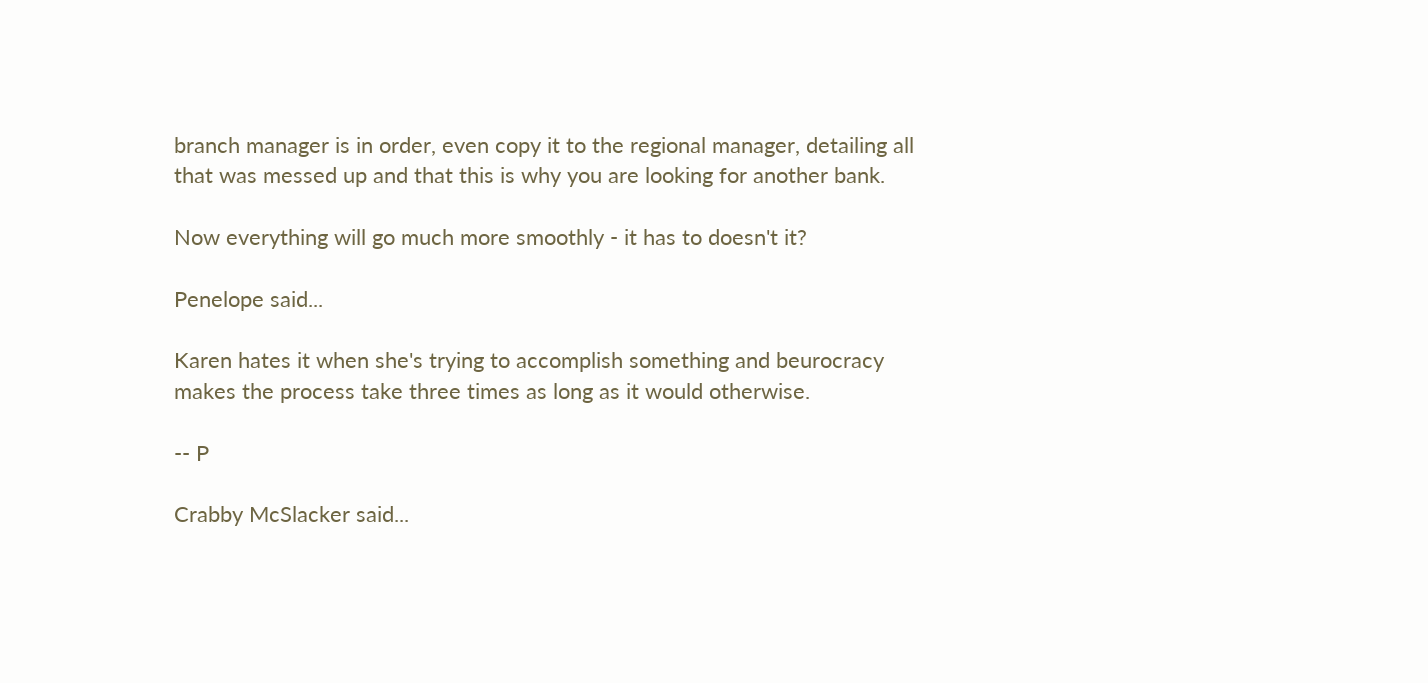branch manager is in order, even copy it to the regional manager, detailing all that was messed up and that this is why you are looking for another bank.

Now everything will go much more smoothly - it has to doesn't it?

Penelope said...

Karen hates it when she's trying to accomplish something and beurocracy makes the process take three times as long as it would otherwise.

-- P

Crabby McSlacker said...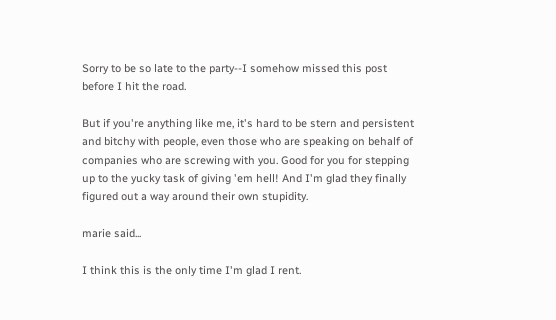Sorry to be so late to the party--I somehow missed this post before I hit the road.

But if you're anything like me, it's hard to be stern and persistent and bitchy with people, even those who are speaking on behalf of companies who are screwing with you. Good for you for stepping up to the yucky task of giving 'em hell! And I'm glad they finally figured out a way around their own stupidity.

marie said...

I think this is the only time I'm glad I rent.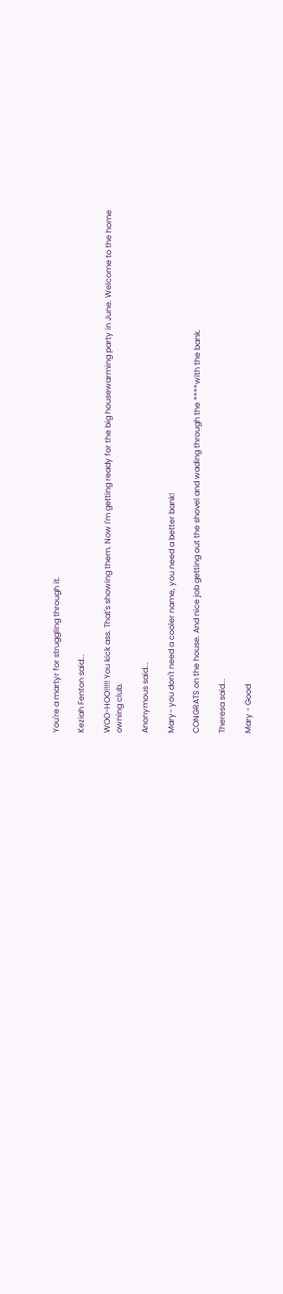You're a martyr for struggling through it.

Keziah Fenton said...

WOO-HOO!!!!! You kick ass. That's showing them. Now I'm getting ready for the big housewarming party in June. Welcome to the home owning club.

Anonymous said...

Mary- you don't need a cooler name, you need a better bank!

CONGRATS on the house. And nice job getting out the shovel and wading through the ****with the bank.

Theresa said...

Mary - Good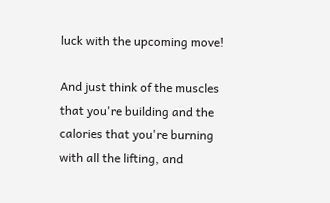luck with the upcoming move!

And just think of the muscles that you're building and the calories that you're burning with all the lifting, and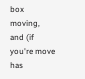box moving, and (if you're move has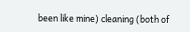been like mine) cleaning (both of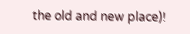the old and new place)!